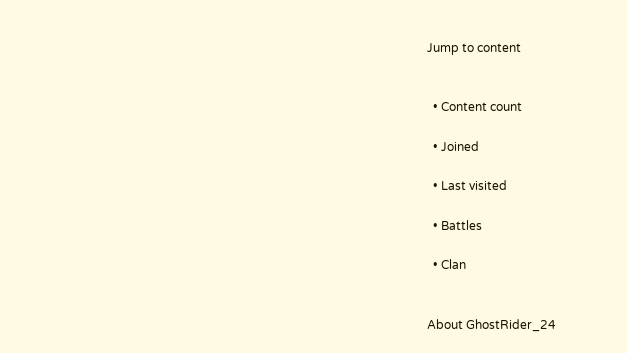Jump to content


  • Content count

  • Joined

  • Last visited

  • Battles

  • Clan


About GhostRider_24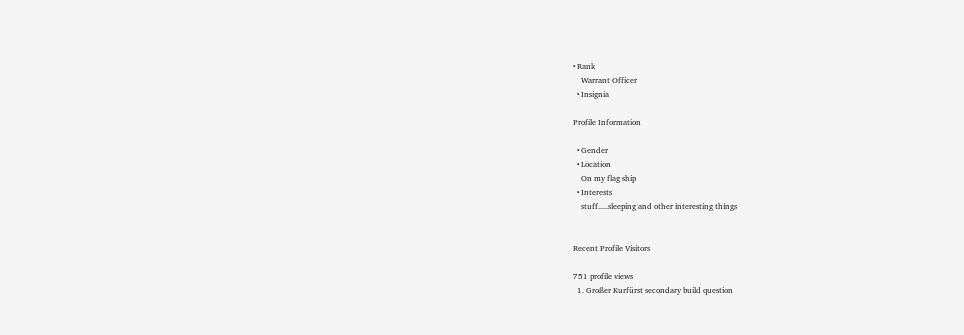• Rank
    Warrant Officer
  • Insignia

Profile Information

  • Gender
  • Location
    On my flag ship
  • Interests
    stuff.....sleeping and other interesting things


Recent Profile Visitors

751 profile views
  1. Großer Kurfürst secondary build question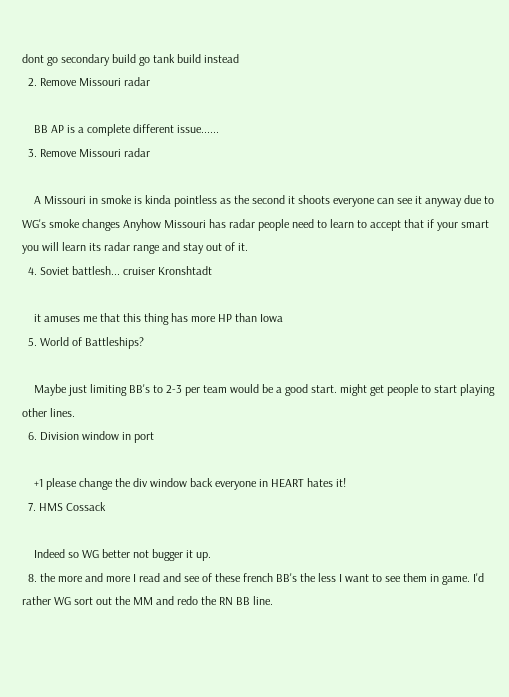dont go secondary build go tank build instead
  2. Remove Missouri radar

    BB AP is a complete different issue......
  3. Remove Missouri radar

    A Missouri in smoke is kinda pointless as the second it shoots everyone can see it anyway due to WG's smoke changes Anyhow Missouri has radar people need to learn to accept that if your smart you will learn its radar range and stay out of it.
  4. Soviet battlesh... cruiser Kronshtadt

    it amuses me that this thing has more HP than Iowa
  5. World of Battleships?

    Maybe just limiting BB's to 2-3 per team would be a good start. might get people to start playing other lines.
  6. Division window in port

    +1 please change the div window back everyone in HEART hates it!
  7. HMS Cossack

    Indeed so WG better not bugger it up.
  8. the more and more I read and see of these french BB's the less I want to see them in game. I'd rather WG sort out the MM and redo the RN BB line.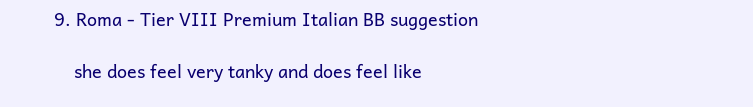9. Roma - Tier VIII Premium Italian BB suggestion

    she does feel very tanky and does feel like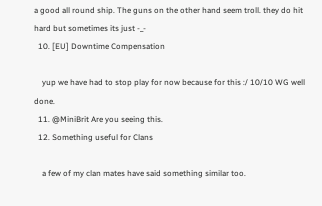a good all round ship. The guns on the other hand seem troll. they do hit hard but sometimes its just -_-
  10. [EU] Downtime Compensation

    yup we have had to stop play for now because for this :/ 10/10 WG well done.
  11. @MiniBrit Are you seeing this.
  12. Something useful for Clans

    a few of my clan mates have said something similar too.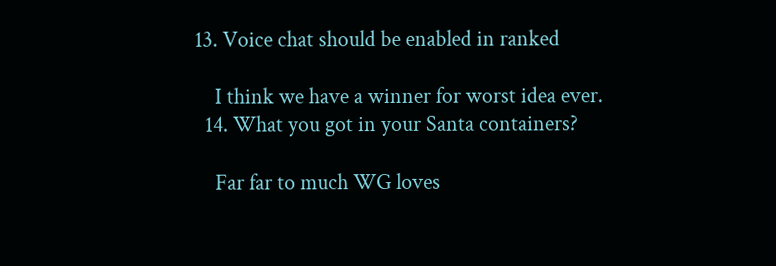13. Voice chat should be enabled in ranked

    I think we have a winner for worst idea ever.
  14. What you got in your Santa containers?

    Far far to much WG loves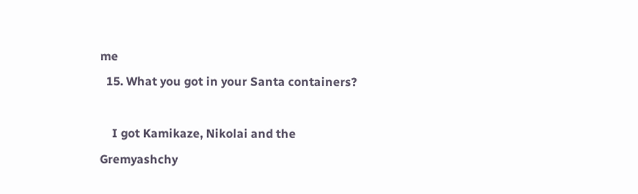me
  15. What you got in your Santa containers?

    I got Kamikaze, Nikolai and the Gremyashchy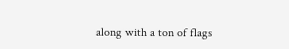along with a ton of flags